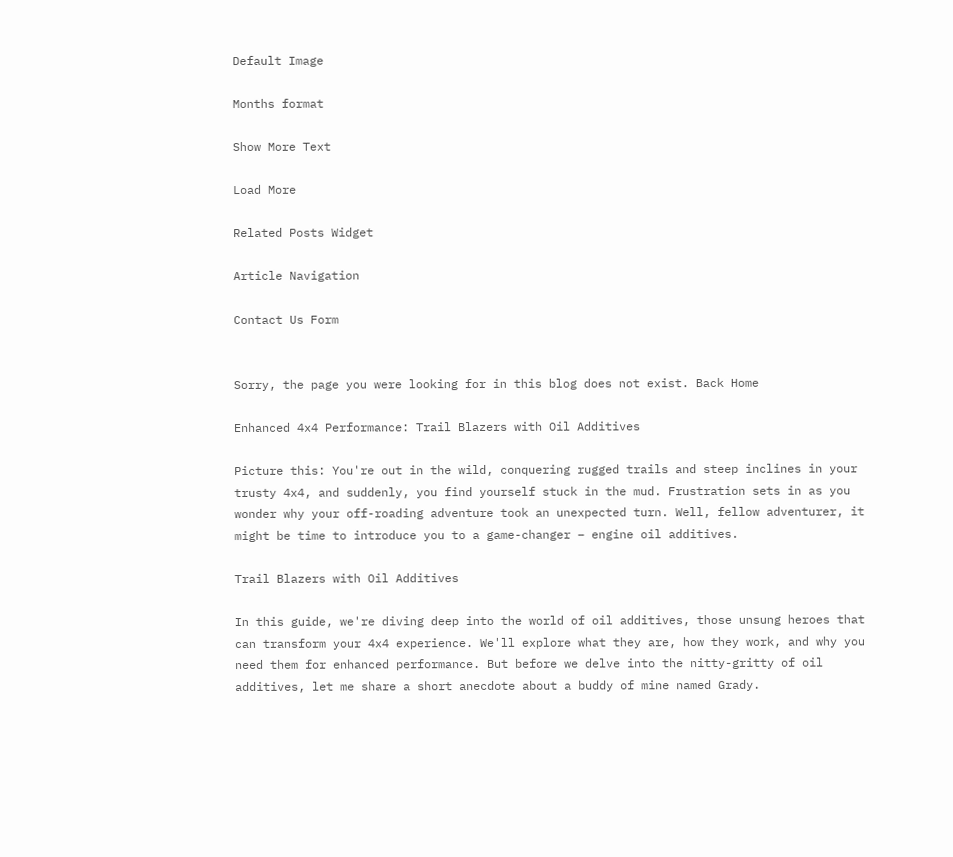Default Image

Months format

Show More Text

Load More

Related Posts Widget

Article Navigation

Contact Us Form


Sorry, the page you were looking for in this blog does not exist. Back Home

Enhanced 4x4 Performance: Trail Blazers with Oil Additives

Picture this: You're out in the wild, conquering rugged trails and steep inclines in your trusty 4x4, and suddenly, you find yourself stuck in the mud. Frustration sets in as you wonder why your off-roading adventure took an unexpected turn. Well, fellow adventurer, it might be time to introduce you to a game-changer – engine oil additives.

Trail Blazers with Oil Additives

In this guide, we're diving deep into the world of oil additives, those unsung heroes that can transform your 4x4 experience. We'll explore what they are, how they work, and why you need them for enhanced performance. But before we delve into the nitty-gritty of oil additives, let me share a short anecdote about a buddy of mine named Grady.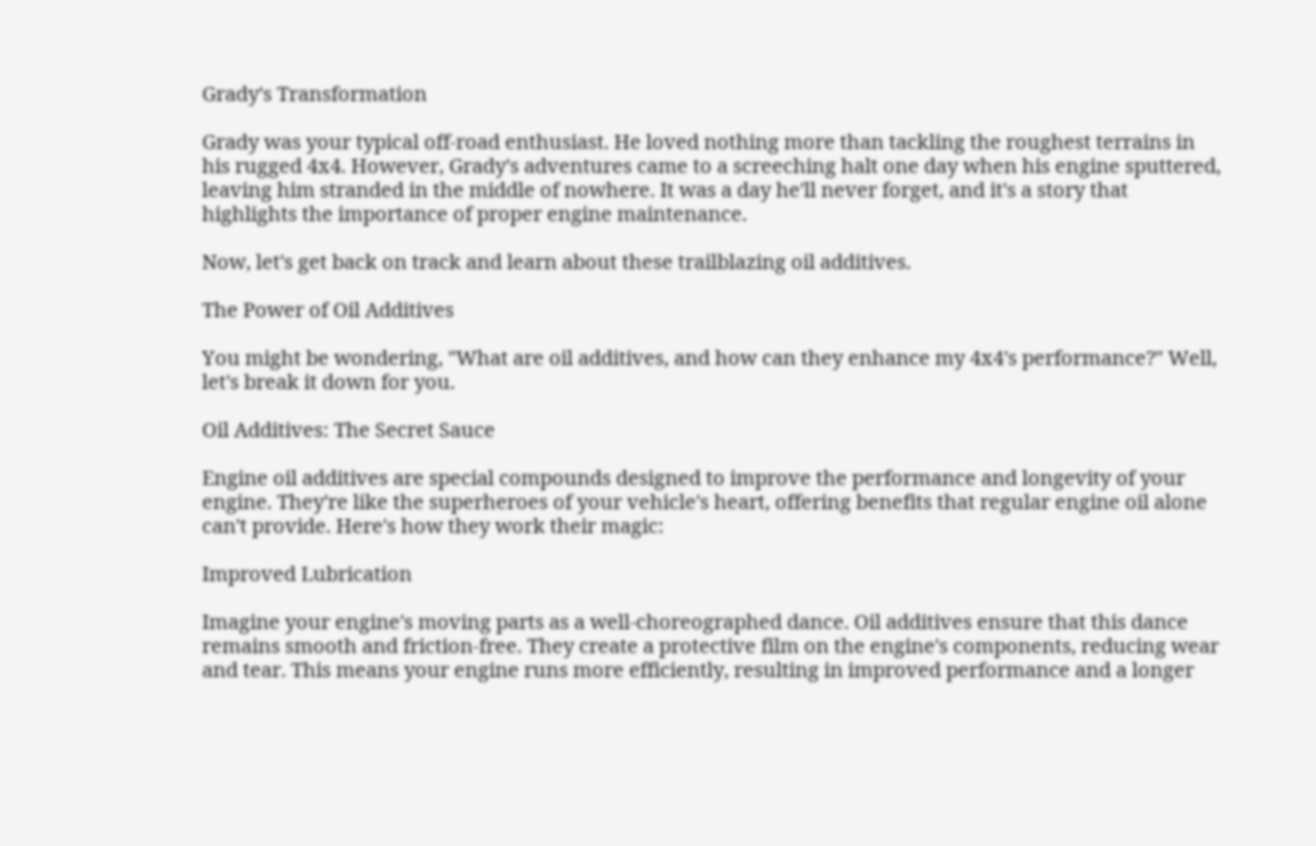Grady's Transformation

Grady was your typical off-road enthusiast. He loved nothing more than tackling the roughest terrains in his rugged 4x4. However, Grady's adventures came to a screeching halt one day when his engine sputtered, leaving him stranded in the middle of nowhere. It was a day he'll never forget, and it's a story that highlights the importance of proper engine maintenance.

Now, let's get back on track and learn about these trailblazing oil additives.

The Power of Oil Additives

You might be wondering, "What are oil additives, and how can they enhance my 4x4's performance?" Well, let's break it down for you.

Oil Additives: The Secret Sauce

Engine oil additives are special compounds designed to improve the performance and longevity of your engine. They're like the superheroes of your vehicle's heart, offering benefits that regular engine oil alone can't provide. Here's how they work their magic:

Improved Lubrication

Imagine your engine's moving parts as a well-choreographed dance. Oil additives ensure that this dance remains smooth and friction-free. They create a protective film on the engine's components, reducing wear and tear. This means your engine runs more efficiently, resulting in improved performance and a longer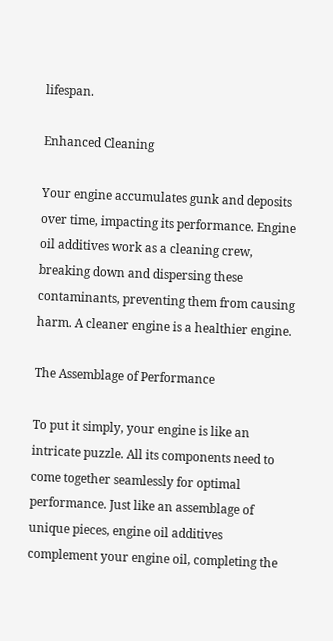lifespan.

Enhanced Cleaning

Your engine accumulates gunk and deposits over time, impacting its performance. Engine oil additives work as a cleaning crew, breaking down and dispersing these contaminants, preventing them from causing harm. A cleaner engine is a healthier engine.

The Assemblage of Performance

To put it simply, your engine is like an intricate puzzle. All its components need to come together seamlessly for optimal performance. Just like an assemblage of unique pieces, engine oil additives complement your engine oil, completing the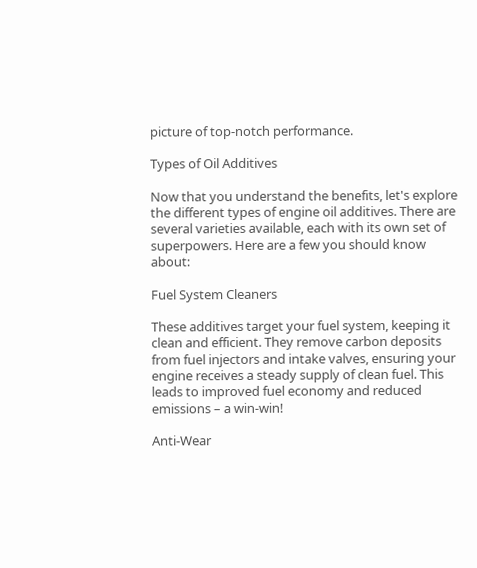picture of top-notch performance.

Types of Oil Additives

Now that you understand the benefits, let's explore the different types of engine oil additives. There are several varieties available, each with its own set of superpowers. Here are a few you should know about:

Fuel System Cleaners

These additives target your fuel system, keeping it clean and efficient. They remove carbon deposits from fuel injectors and intake valves, ensuring your engine receives a steady supply of clean fuel. This leads to improved fuel economy and reduced emissions – a win-win!

Anti-Wear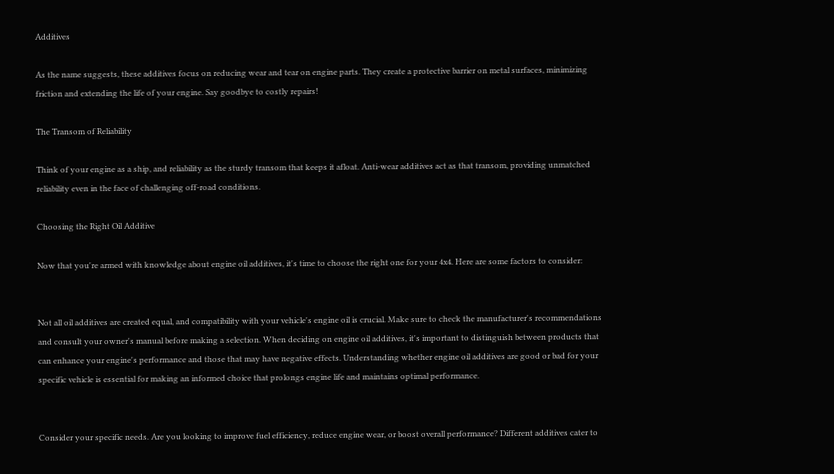Additives

As the name suggests, these additives focus on reducing wear and tear on engine parts. They create a protective barrier on metal surfaces, minimizing friction and extending the life of your engine. Say goodbye to costly repairs!

The Transom of Reliability

Think of your engine as a ship, and reliability as the sturdy transom that keeps it afloat. Anti-wear additives act as that transom, providing unmatched reliability even in the face of challenging off-road conditions.

Choosing the Right Oil Additive

Now that you're armed with knowledge about engine oil additives, it's time to choose the right one for your 4x4. Here are some factors to consider:


Not all oil additives are created equal, and compatibility with your vehicle's engine oil is crucial. Make sure to check the manufacturer's recommendations and consult your owner's manual before making a selection. When deciding on engine oil additives, it's important to distinguish between products that can enhance your engine's performance and those that may have negative effects. Understanding whether engine oil additives are good or bad for your specific vehicle is essential for making an informed choice that prolongs engine life and maintains optimal performance.


Consider your specific needs. Are you looking to improve fuel efficiency, reduce engine wear, or boost overall performance? Different additives cater to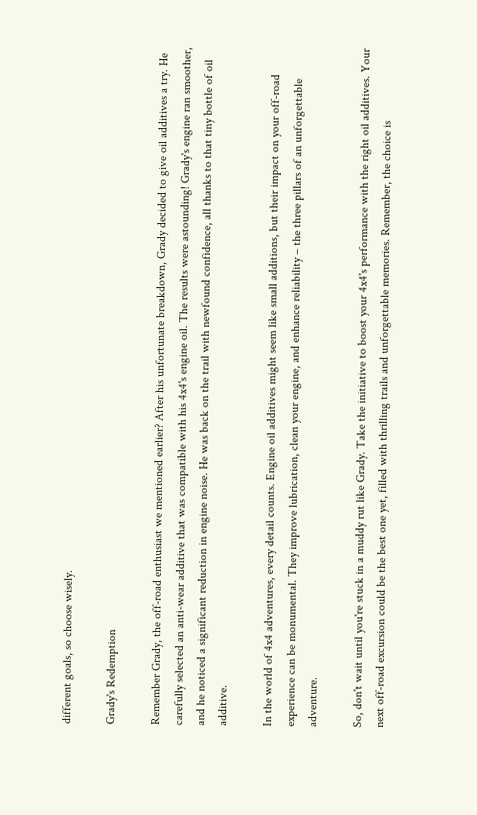different goals, so choose wisely.

Grady's Redemption

Remember Grady, the off-road enthusiast we mentioned earlier? After his unfortunate breakdown, Grady decided to give oil additives a try. He carefully selected an anti-wear additive that was compatible with his 4x4's engine oil. The results were astounding! Grady's engine ran smoother, and he noticed a significant reduction in engine noise. He was back on the trail with newfound confidence, all thanks to that tiny bottle of oil additive.

In the world of 4x4 adventures, every detail counts. Engine oil additives might seem like small additions, but their impact on your off-road experience can be monumental. They improve lubrication, clean your engine, and enhance reliability – the three pillars of an unforgettable adventure.

So, don't wait until you're stuck in a muddy rut like Grady. Take the initiative to boost your 4x4's performance with the right oil additives. Your next off-road excursion could be the best one yet, filled with thrilling trails and unforgettable memories. Remember, the choice is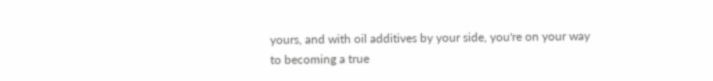yours, and with oil additives by your side, you're on your way to becoming a true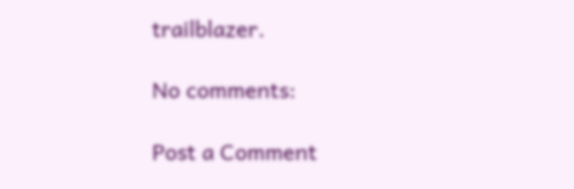trailblazer.

No comments:

Post a Comment